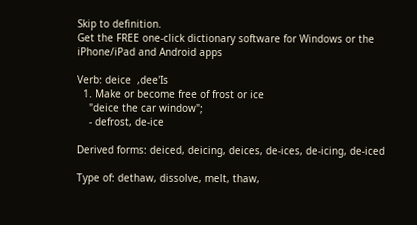Skip to definition.
Get the FREE one-click dictionary software for Windows or the iPhone/iPad and Android apps

Verb: deice  ,dee'Is
  1. Make or become free of frost or ice
    "deice the car window";
    - defrost, de-ice

Derived forms: deiced, deicing, deices, de-ices, de-icing, de-iced

Type of: dethaw, dissolve, melt, thaw,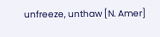unfreeze, unthaw [N. Amer]